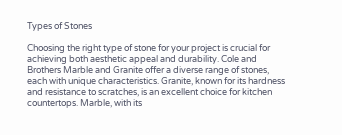Types of Stones

Choosing the right type of stone for your project is crucial for achieving both aesthetic appeal and durability. Cole and Brothers Marble and Granite offer a diverse range of stones, each with unique characteristics. Granite, known for its hardness and resistance to scratches, is an excellent choice for kitchen countertops. Marble, with its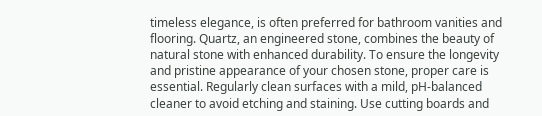timeless elegance, is often preferred for bathroom vanities and flooring. Quartz, an engineered stone, combines the beauty of natural stone with enhanced durability. To ensure the longevity and pristine appearance of your chosen stone, proper care is essential. Regularly clean surfaces with a mild, pH-balanced cleaner to avoid etching and staining. Use cutting boards and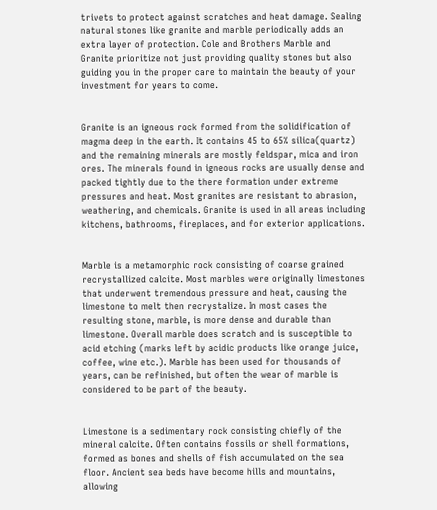trivets to protect against scratches and heat damage. Sealing natural stones like granite and marble periodically adds an extra layer of protection. Cole and Brothers Marble and Granite prioritize not just providing quality stones but also guiding you in the proper care to maintain the beauty of your investment for years to come.


Granite is an igneous rock formed from the solidification of magma deep in the earth. It contains 45 to 65% silica(quartz) and the remaining minerals are mostly feldspar, mica and iron ores. The minerals found in igneous rocks are usually dense and packed tightly due to the there formation under extreme pressures and heat. Most granites are resistant to abrasion, weathering, and chemicals. Granite is used in all areas including kitchens, bathrooms, fireplaces, and for exterior applications.


Marble is a metamorphic rock consisting of coarse grained recrystallized calcite. Most marbles were originally limestones that underwent tremendous pressure and heat, causing the limestone to melt then recrystalize. In most cases the resulting stone, marble, is more dense and durable than limestone. Overall marble does scratch and is susceptible to acid etching (marks left by acidic products like orange juice, coffee, wine etc.). Marble has been used for thousands of years, can be refinished, but often the wear of marble is considered to be part of the beauty.


Limestone is a sedimentary rock consisting chiefly of the mineral calcite. Often contains fossils or shell formations, formed as bones and shells of fish accumulated on the sea floor. Ancient sea beds have become hills and mountains, allowing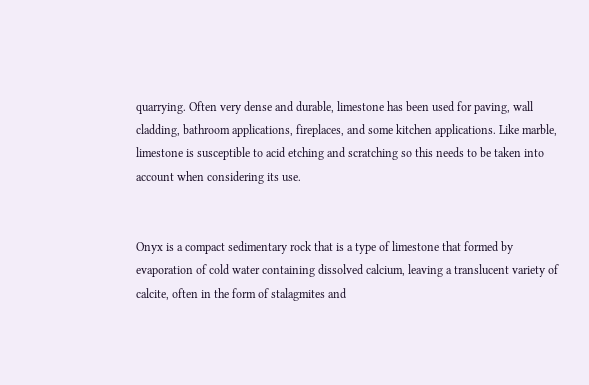quarrying. Often very dense and durable, limestone has been used for paving, wall cladding, bathroom applications, fireplaces, and some kitchen applications. Like marble, limestone is susceptible to acid etching and scratching so this needs to be taken into account when considering its use.


Onyx is a compact sedimentary rock that is a type of limestone that formed by evaporation of cold water containing dissolved calcium, leaving a translucent variety of calcite, often in the form of stalagmites and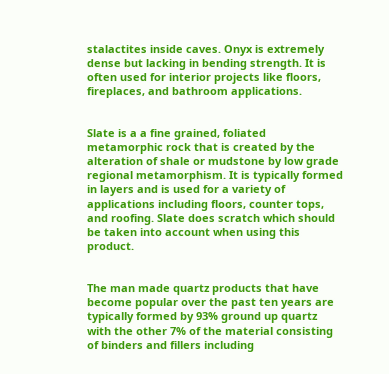stalactites inside caves. Onyx is extremely dense but lacking in bending strength. It is often used for interior projects like floors, fireplaces, and bathroom applications.


Slate is a a fine grained, foliated metamorphic rock that is created by the alteration of shale or mudstone by low grade regional metamorphism. It is typically formed in layers and is used for a variety of applications including floors, counter tops, and roofing. Slate does scratch which should be taken into account when using this product.


The man made quartz products that have become popular over the past ten years are typically formed by 93% ground up quartz with the other 7% of the material consisting of binders and fillers including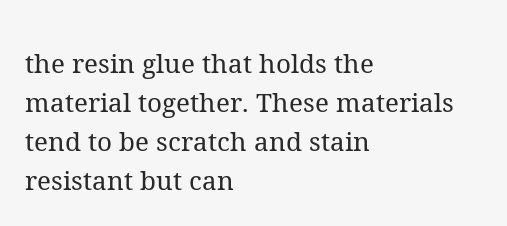the resin glue that holds the material together. These materials tend to be scratch and stain resistant but can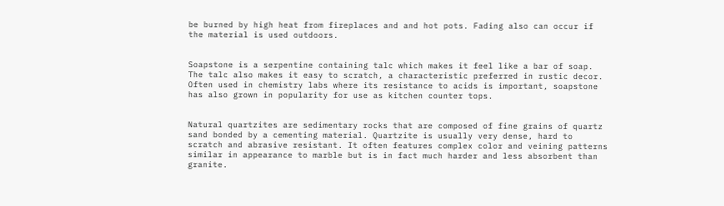be burned by high heat from fireplaces and and hot pots. Fading also can occur if the material is used outdoors.


Soapstone is a serpentine containing talc which makes it feel like a bar of soap. The talc also makes it easy to scratch, a characteristic preferred in rustic decor. Often used in chemistry labs where its resistance to acids is important, soapstone has also grown in popularity for use as kitchen counter tops.


Natural quartzites are sedimentary rocks that are composed of fine grains of quartz sand bonded by a cementing material. Quartzite is usually very dense, hard to scratch and abrasive resistant. It often features complex color and veining patterns similar in appearance to marble but is in fact much harder and less absorbent than granite.